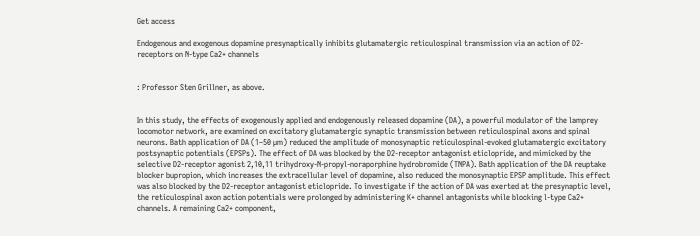Get access

Endogenous and exogenous dopamine presynaptically inhibits glutamatergic reticulospinal transmission via an action of D2-receptors on N-type Ca2+ channels


: Professor Sten Grillner, as above.


In this study, the effects of exogenously applied and endogenously released dopamine (DA), a powerful modulator of the lamprey locomotor network, are examined on excitatory glutamatergic synaptic transmission between reticulospinal axons and spinal neurons. Bath application of DA (1–50 µm) reduced the amplitude of monosynaptic reticulospinal-evoked glutamatergic excitatory postsynaptic potentials (EPSPs). The effect of DA was blocked by the D2-receptor antagonist eticlopride, and mimicked by the selective D2-receptor agonist 2,10,11 trihydroxy-N-propyl-noraporphine hydrobromide (TNPA). Bath application of the DA reuptake blocker bupropion, which increases the extracellular level of dopamine, also reduced the monosynaptic EPSP amplitude. This effect was also blocked by the D2-receptor antagonist eticlopride. To investigate if the action of DA was exerted at the presynaptic level, the reticulospinal axon action potentials were prolonged by administering K+ channel antagonists while blocking l-type Ca2+ channels. A remaining Ca2+ component,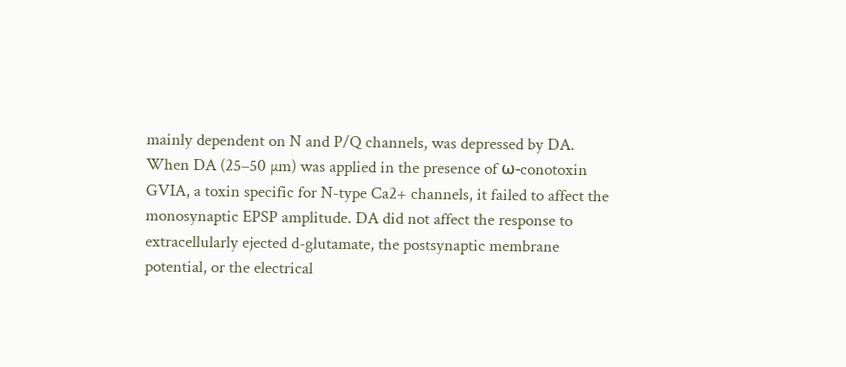mainly dependent on N and P/Q channels, was depressed by DA. When DA (25–50 µm) was applied in the presence of ω-conotoxin GVIA, a toxin specific for N-type Ca2+ channels, it failed to affect the monosynaptic EPSP amplitude. DA did not affect the response to extracellularly ejected d-glutamate, the postsynaptic membrane potential, or the electrical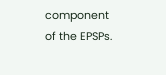component of the EPSPs.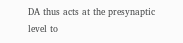DA thus acts at the presynaptic level to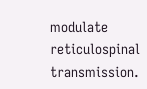modulate reticulospinal transmission.